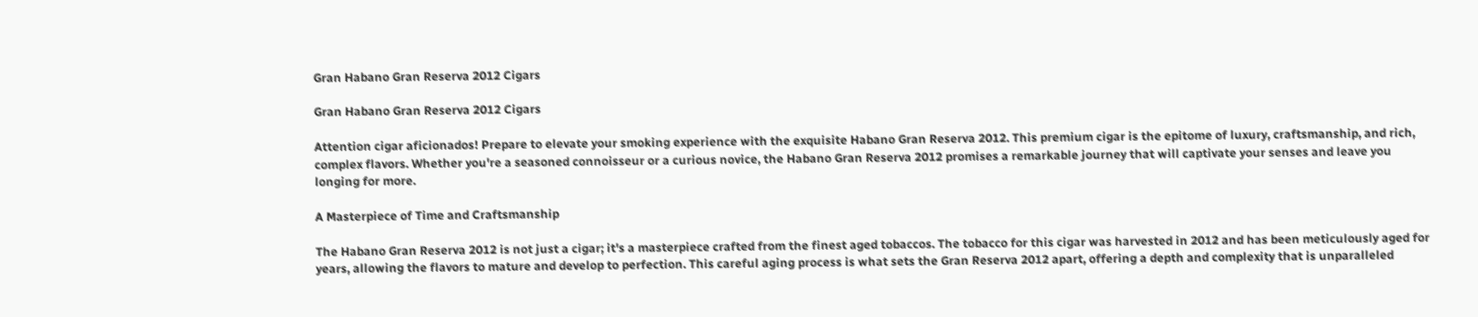Gran Habano Gran Reserva 2012 Cigars

Gran Habano Gran Reserva 2012 Cigars

Attention cigar aficionados! Prepare to elevate your smoking experience with the exquisite Habano Gran Reserva 2012. This premium cigar is the epitome of luxury, craftsmanship, and rich, complex flavors. Whether you're a seasoned connoisseur or a curious novice, the Habano Gran Reserva 2012 promises a remarkable journey that will captivate your senses and leave you longing for more.

A Masterpiece of Time and Craftsmanship

The Habano Gran Reserva 2012 is not just a cigar; it's a masterpiece crafted from the finest aged tobaccos. The tobacco for this cigar was harvested in 2012 and has been meticulously aged for years, allowing the flavors to mature and develop to perfection. This careful aging process is what sets the Gran Reserva 2012 apart, offering a depth and complexity that is unparalleled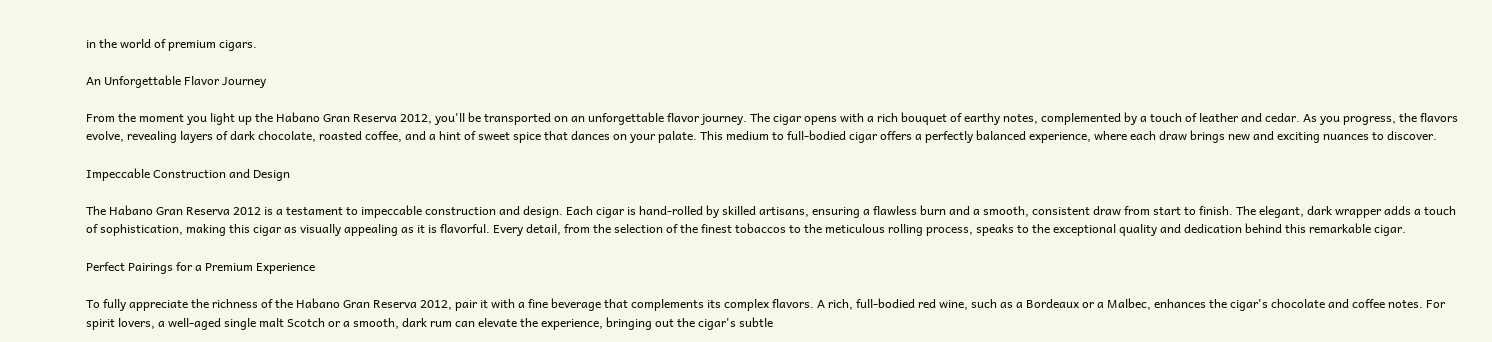in the world of premium cigars.

An Unforgettable Flavor Journey

From the moment you light up the Habano Gran Reserva 2012, you'll be transported on an unforgettable flavor journey. The cigar opens with a rich bouquet of earthy notes, complemented by a touch of leather and cedar. As you progress, the flavors evolve, revealing layers of dark chocolate, roasted coffee, and a hint of sweet spice that dances on your palate. This medium to full-bodied cigar offers a perfectly balanced experience, where each draw brings new and exciting nuances to discover.

Impeccable Construction and Design

The Habano Gran Reserva 2012 is a testament to impeccable construction and design. Each cigar is hand-rolled by skilled artisans, ensuring a flawless burn and a smooth, consistent draw from start to finish. The elegant, dark wrapper adds a touch of sophistication, making this cigar as visually appealing as it is flavorful. Every detail, from the selection of the finest tobaccos to the meticulous rolling process, speaks to the exceptional quality and dedication behind this remarkable cigar.

Perfect Pairings for a Premium Experience

To fully appreciate the richness of the Habano Gran Reserva 2012, pair it with a fine beverage that complements its complex flavors. A rich, full-bodied red wine, such as a Bordeaux or a Malbec, enhances the cigar's chocolate and coffee notes. For spirit lovers, a well-aged single malt Scotch or a smooth, dark rum can elevate the experience, bringing out the cigar's subtle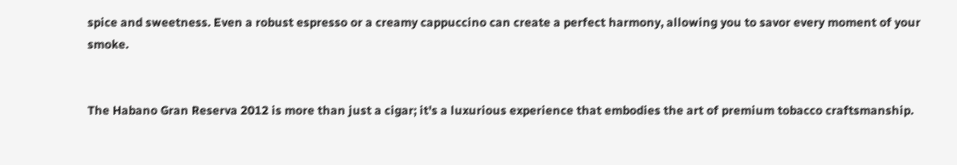spice and sweetness. Even a robust espresso or a creamy cappuccino can create a perfect harmony, allowing you to savor every moment of your smoke.


The Habano Gran Reserva 2012 is more than just a cigar; it's a luxurious experience that embodies the art of premium tobacco craftsmanship.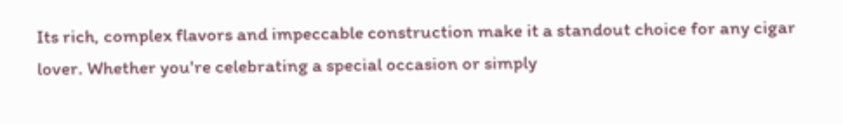Its rich, complex flavors and impeccable construction make it a standout choice for any cigar lover. Whether you're celebrating a special occasion or simply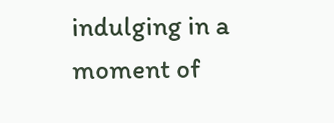indulging in a moment of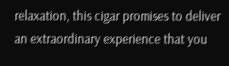relaxation, this cigar promises to deliver an extraordinary experience that you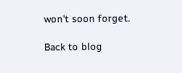won't soon forget.

Back to blog